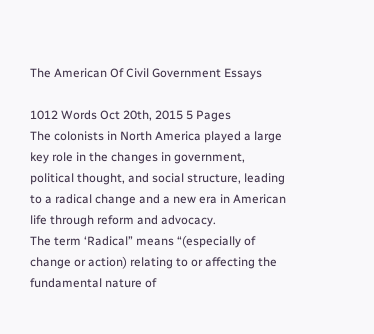The American Of Civil Government Essays

1012 Words Oct 20th, 2015 5 Pages
The colonists in North America played a large key role in the changes in government, political thought, and social structure, leading to a radical change and a new era in American life through reform and advocacy.
The term ‘Radical” means “(especially of change or action) relating to or affecting the fundamental nature of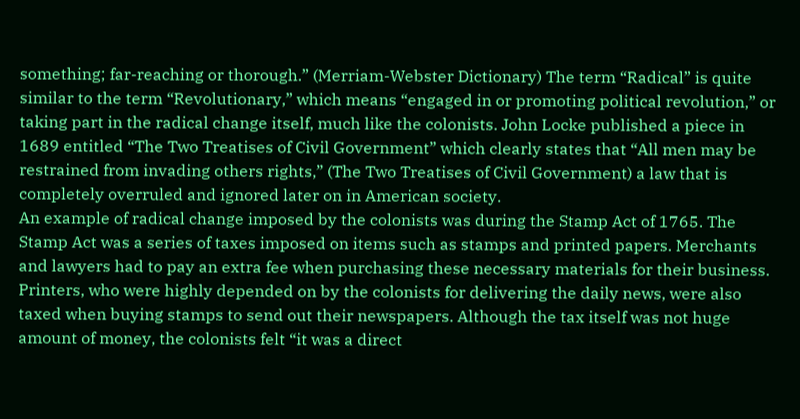something; far-reaching or thorough.” (Merriam-Webster Dictionary) The term “Radical” is quite similar to the term “Revolutionary,” which means “engaged in or promoting political revolution,” or taking part in the radical change itself, much like the colonists. John Locke published a piece in 1689 entitled “The Two Treatises of Civil Government” which clearly states that “All men may be restrained from invading others rights,” (The Two Treatises of Civil Government) a law that is completely overruled and ignored later on in American society.
An example of radical change imposed by the colonists was during the Stamp Act of 1765. The Stamp Act was a series of taxes imposed on items such as stamps and printed papers. Merchants and lawyers had to pay an extra fee when purchasing these necessary materials for their business. Printers, who were highly depended on by the colonists for delivering the daily news, were also taxed when buying stamps to send out their newspapers. Although the tax itself was not huge amount of money, the colonists felt “it was a direct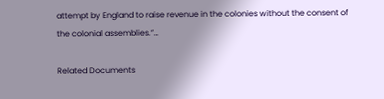attempt by England to raise revenue in the colonies without the consent of the colonial assemblies.”…

Related Documents